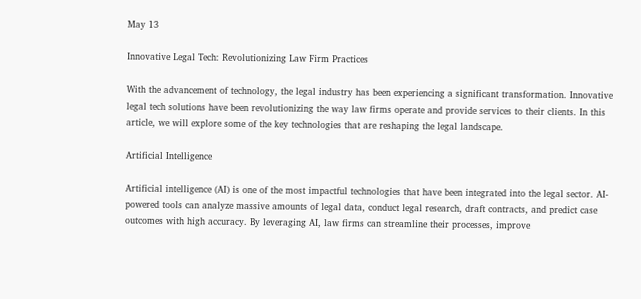May 13

Innovative Legal Tech: Revolutionizing Law Firm Practices

With the advancement of technology, the legal industry has been experiencing a significant transformation. Innovative legal tech solutions have been revolutionizing the way law firms operate and provide services to their clients. In this article, we will explore some of the key technologies that are reshaping the legal landscape.

Artificial Intelligence

Artificial intelligence (AI) is one of the most impactful technologies that have been integrated into the legal sector. AI-powered tools can analyze massive amounts of legal data, conduct legal research, draft contracts, and predict case outcomes with high accuracy. By leveraging AI, law firms can streamline their processes, improve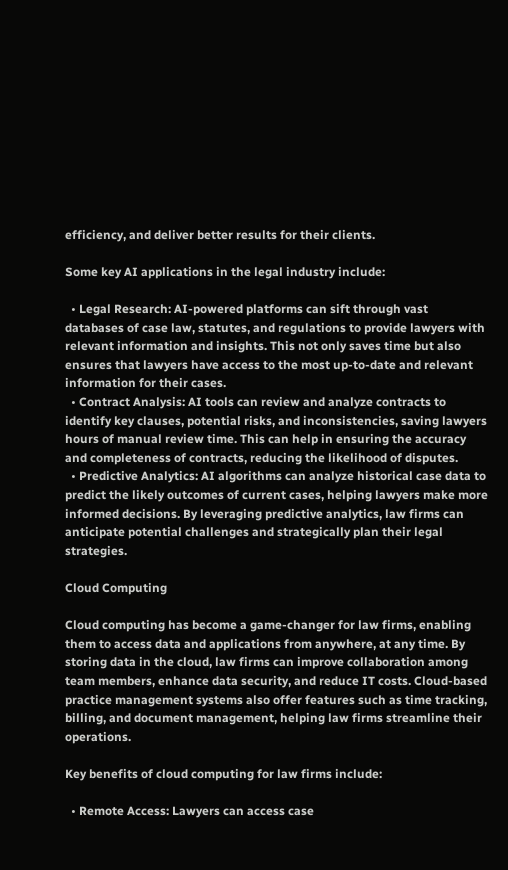efficiency, and deliver better results for their clients.

Some key AI applications in the legal industry include:

  • Legal Research: AI-powered platforms can sift through vast databases of case law, statutes, and regulations to provide lawyers with relevant information and insights. This not only saves time but also ensures that lawyers have access to the most up-to-date and relevant information for their cases.
  • Contract Analysis: AI tools can review and analyze contracts to identify key clauses, potential risks, and inconsistencies, saving lawyers hours of manual review time. This can help in ensuring the accuracy and completeness of contracts, reducing the likelihood of disputes.
  • Predictive Analytics: AI algorithms can analyze historical case data to predict the likely outcomes of current cases, helping lawyers make more informed decisions. By leveraging predictive analytics, law firms can anticipate potential challenges and strategically plan their legal strategies.

Cloud Computing

Cloud computing has become a game-changer for law firms, enabling them to access data and applications from anywhere, at any time. By storing data in the cloud, law firms can improve collaboration among team members, enhance data security, and reduce IT costs. Cloud-based practice management systems also offer features such as time tracking, billing, and document management, helping law firms streamline their operations.

Key benefits of cloud computing for law firms include:

  • Remote Access: Lawyers can access case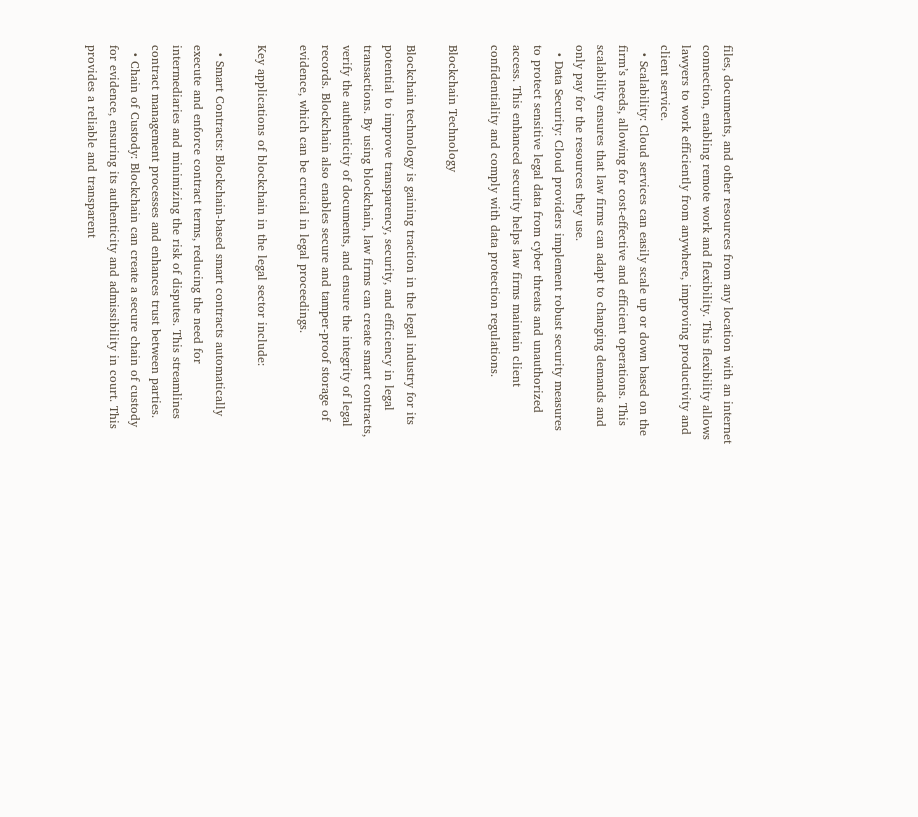files, documents, and other resources from any location with an internet connection, enabling remote work and flexibility. This flexibility allows lawyers to work efficiently from anywhere, improving productivity and client service.
  • Scalability: Cloud services can easily scale up or down based on the firm’s needs, allowing for cost-effective and efficient operations. This scalability ensures that law firms can adapt to changing demands and only pay for the resources they use.
  • Data Security: Cloud providers implement robust security measures to protect sensitive legal data from cyber threats and unauthorized access. This enhanced security helps law firms maintain client confidentiality and comply with data protection regulations.

Blockchain Technology

Blockchain technology is gaining traction in the legal industry for its potential to improve transparency, security, and efficiency in legal transactions. By using blockchain, law firms can create smart contracts, verify the authenticity of documents, and ensure the integrity of legal records. Blockchain also enables secure and tamper-proof storage of evidence, which can be crucial in legal proceedings.

Key applications of blockchain in the legal sector include:

  • Smart Contracts: Blockchain-based smart contracts automatically execute and enforce contract terms, reducing the need for intermediaries and minimizing the risk of disputes. This streamlines contract management processes and enhances trust between parties.
  • Chain of Custody: Blockchain can create a secure chain of custody for evidence, ensuring its authenticity and admissibility in court. This provides a reliable and transparent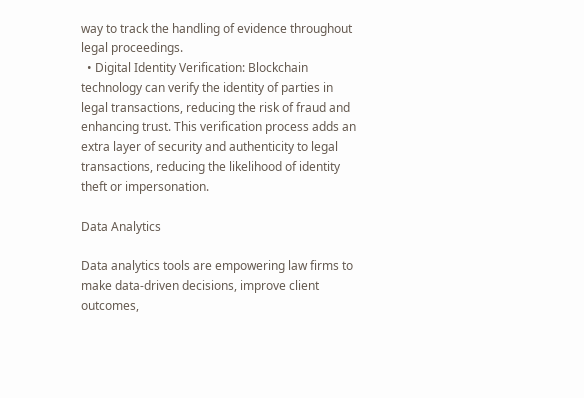way to track the handling of evidence throughout legal proceedings.
  • Digital Identity Verification: Blockchain technology can verify the identity of parties in legal transactions, reducing the risk of fraud and enhancing trust. This verification process adds an extra layer of security and authenticity to legal transactions, reducing the likelihood of identity theft or impersonation.

Data Analytics

Data analytics tools are empowering law firms to make data-driven decisions, improve client outcomes,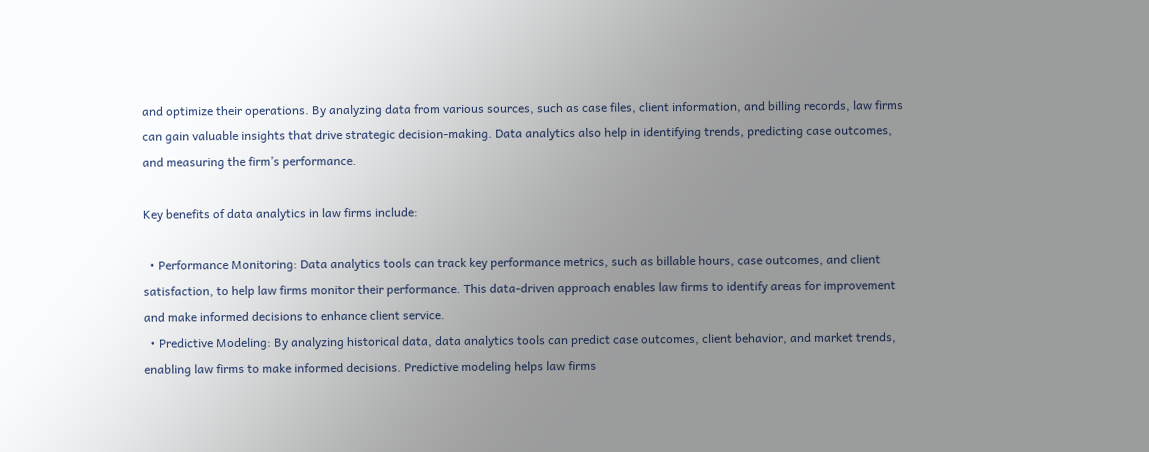and optimize their operations. By analyzing data from various sources, such as case files, client information, and billing records, law firms can gain valuable insights that drive strategic decision-making. Data analytics also help in identifying trends, predicting case outcomes, and measuring the firm’s performance.

Key benefits of data analytics in law firms include:

  • Performance Monitoring: Data analytics tools can track key performance metrics, such as billable hours, case outcomes, and client satisfaction, to help law firms monitor their performance. This data-driven approach enables law firms to identify areas for improvement and make informed decisions to enhance client service.
  • Predictive Modeling: By analyzing historical data, data analytics tools can predict case outcomes, client behavior, and market trends, enabling law firms to make informed decisions. Predictive modeling helps law firms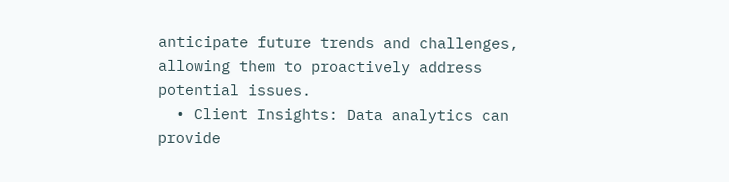anticipate future trends and challenges, allowing them to proactively address potential issues.
  • Client Insights: Data analytics can provide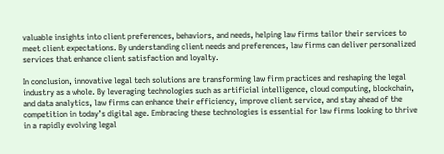valuable insights into client preferences, behaviors, and needs, helping law firms tailor their services to meet client expectations. By understanding client needs and preferences, law firms can deliver personalized services that enhance client satisfaction and loyalty.

In conclusion, innovative legal tech solutions are transforming law firm practices and reshaping the legal industry as a whole. By leveraging technologies such as artificial intelligence, cloud computing, blockchain, and data analytics, law firms can enhance their efficiency, improve client service, and stay ahead of the competition in today’s digital age. Embracing these technologies is essential for law firms looking to thrive in a rapidly evolving legal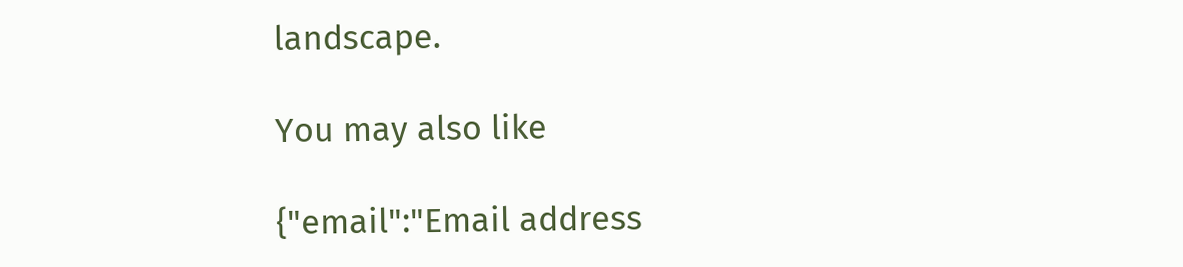landscape.

You may also like

{"email":"Email address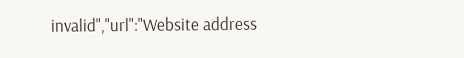invalid","url":"Website address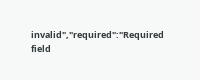invalid","required":"Required field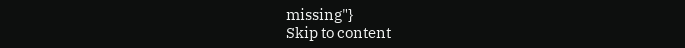missing"}
Skip to content